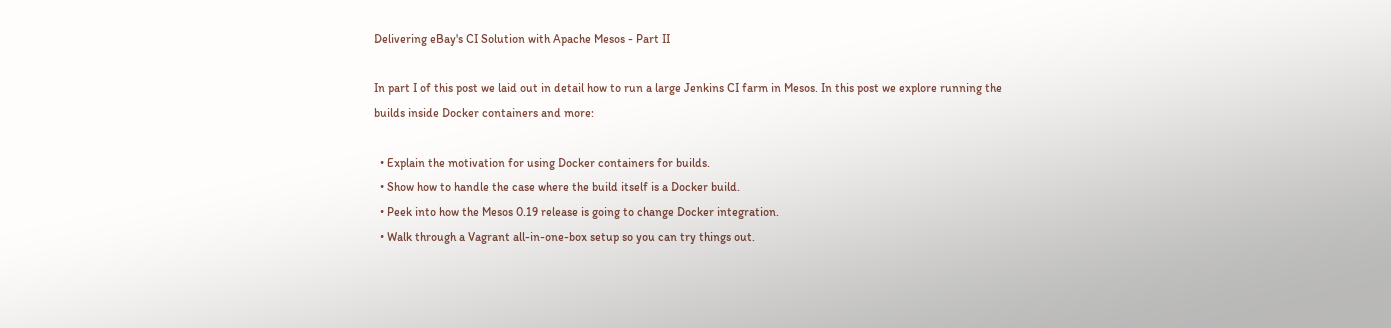Delivering eBay's CI Solution with Apache Mesos - Part II

In part I of this post we laid out in detail how to run a large Jenkins CI farm in Mesos. In this post we explore running the builds inside Docker containers and more:

  • Explain the motivation for using Docker containers for builds.
  • Show how to handle the case where the build itself is a Docker build.
  • Peek into how the Mesos 0.19 release is going to change Docker integration.
  • Walk through a Vagrant all-in-one-box setup so you can try things out.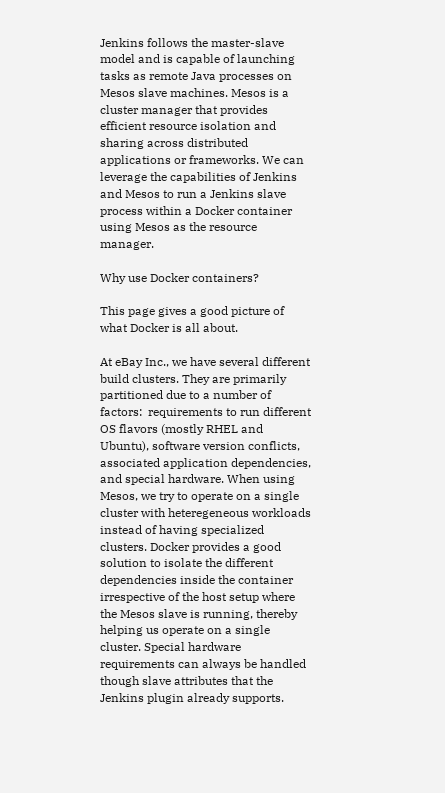Jenkins follows the master-slave model and is capable of launching tasks as remote Java processes on Mesos slave machines. Mesos is a cluster manager that provides efficient resource isolation and sharing across distributed applications or frameworks. We can leverage the capabilities of Jenkins and Mesos to run a Jenkins slave process within a Docker container using Mesos as the resource manager.

Why use Docker containers?

This page gives a good picture of what Docker is all about.

At eBay Inc., we have several different build clusters. They are primarily partitioned due to a number of factors:  requirements to run different OS flavors (mostly RHEL and Ubuntu), software version conflicts, associated application dependencies, and special hardware. When using Mesos, we try to operate on a single cluster with heteregeneous workloads instead of having specialized clusters. Docker provides a good solution to isolate the different dependencies inside the container irrespective of the host setup where the Mesos slave is running, thereby helping us operate on a single cluster. Special hardware requirements can always be handled though slave attributes that the Jenkins plugin already supports.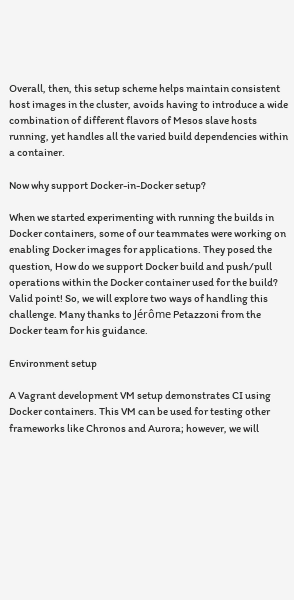Overall, then, this setup scheme helps maintain consistent host images in the cluster, avoids having to introduce a wide combination of different flavors of Mesos slave hosts running, yet handles all the varied build dependencies within a container.

Now why support Docker-in-Docker setup?

When we started experimenting with running the builds in Docker containers, some of our teammates were working on enabling Docker images for applications. They posed the question, How do we support Docker build and push/pull operations within the Docker container used for the build? Valid point! So, we will explore two ways of handling this challenge. Many thanks to Jérôme Petazzoni from the Docker team for his guidance.

Environment setup

A Vagrant development VM setup demonstrates CI using Docker containers. This VM can be used for testing other frameworks like Chronos and Aurora; however, we will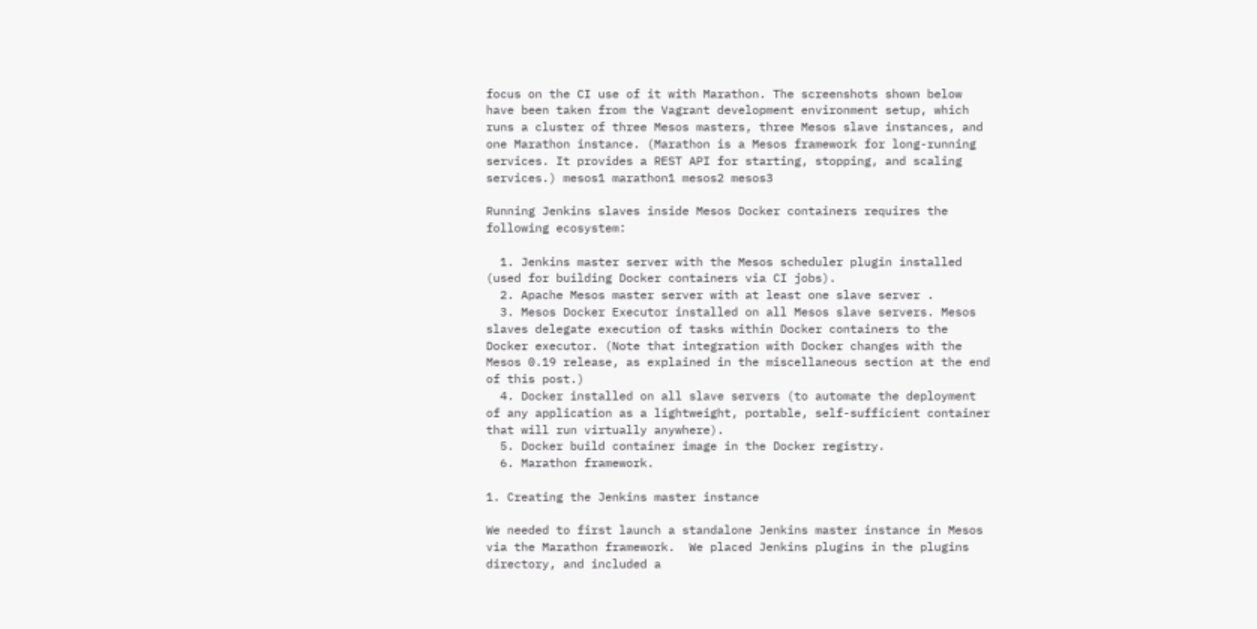focus on the CI use of it with Marathon. The screenshots shown below have been taken from the Vagrant development environment setup, which runs a cluster of three Mesos masters, three Mesos slave instances, and one Marathon instance. (Marathon is a Mesos framework for long-running services. It provides a REST API for starting, stopping, and scaling services.) mesos1 marathon1 mesos2 mesos3

Running Jenkins slaves inside Mesos Docker containers requires the following ecosystem:

  1. Jenkins master server with the Mesos scheduler plugin installed (used for building Docker containers via CI jobs).
  2. Apache Mesos master server with at least one slave server .
  3. Mesos Docker Executor installed on all Mesos slave servers. Mesos slaves delegate execution of tasks within Docker containers to the Docker executor. (Note that integration with Docker changes with the Mesos 0.19 release, as explained in the miscellaneous section at the end of this post.)
  4. Docker installed on all slave servers (to automate the deployment of any application as a lightweight, portable, self-sufficient container that will run virtually anywhere).
  5. Docker build container image in the Docker registry.
  6. Marathon framework.

1. Creating the Jenkins master instance

We needed to first launch a standalone Jenkins master instance in Mesos via the Marathon framework.  We placed Jenkins plugins in the plugins directory, and included a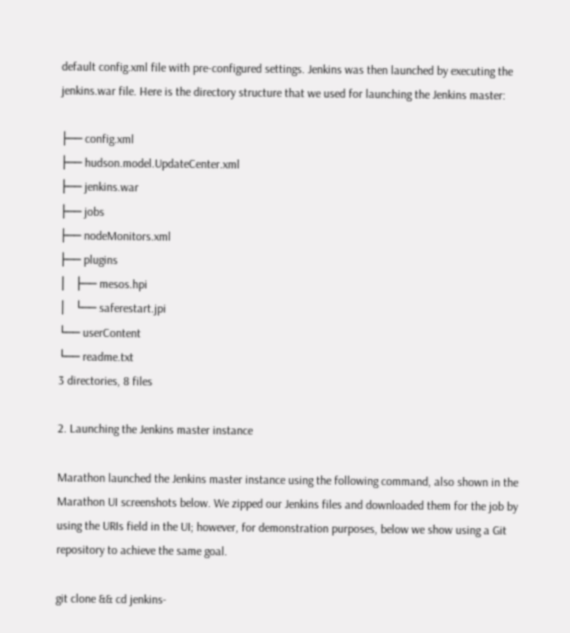default config.xml file with pre-configured settings. Jenkins was then launched by executing the jenkins.war file. Here is the directory structure that we used for launching the Jenkins master:

├── config.xml
├── hudson.model.UpdateCenter.xml
├── jenkins.war
├── jobs
├── nodeMonitors.xml
├── plugins
│   ├── mesos.hpi
│   └── saferestart.jpi
└── userContent
└── readme.txt
3 directories, 8 files

2. Launching the Jenkins master instance

Marathon launched the Jenkins master instance using the following command, also shown in the Marathon UI screenshots below. We zipped our Jenkins files and downloaded them for the job by using the URIs field in the UI; however, for demonstration purposes, below we show using a Git repository to achieve the same goal.

git clone && cd jenkins-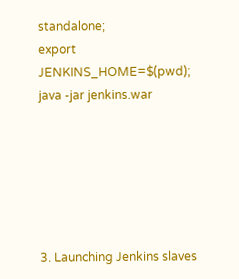standalone;
export JENKINS_HOME=$(pwd);
java -jar jenkins.war






3. Launching Jenkins slaves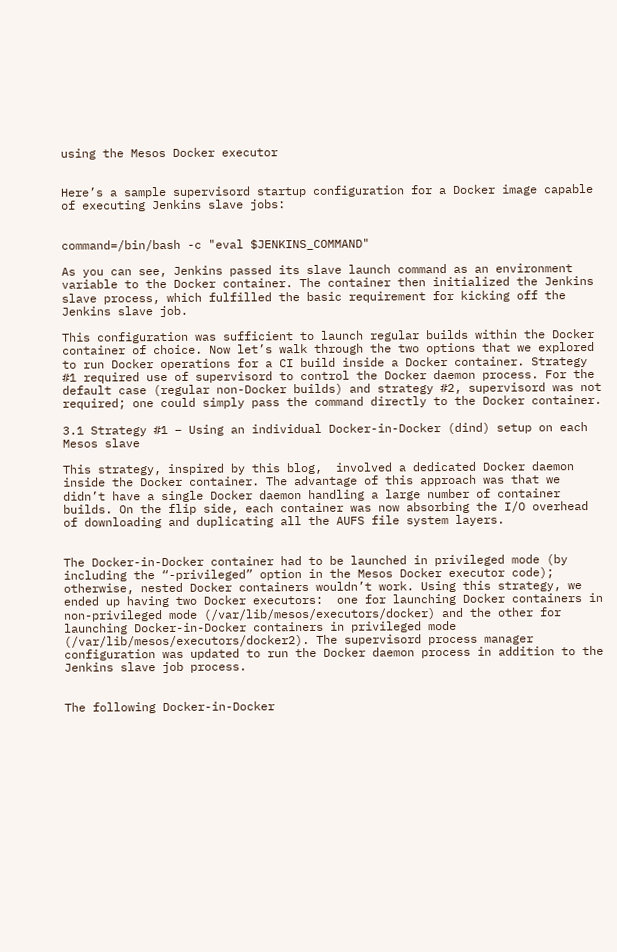using the Mesos Docker executor


Here’s a sample supervisord startup configuration for a Docker image capable of executing Jenkins slave jobs:


command=/bin/bash -c "eval $JENKINS_COMMAND"

As you can see, Jenkins passed its slave launch command as an environment variable to the Docker container. The container then initialized the Jenkins slave process, which fulfilled the basic requirement for kicking off the Jenkins slave job.

This configuration was sufficient to launch regular builds within the Docker container of choice. Now let’s walk through the two options that we explored to run Docker operations for a CI build inside a Docker container. Strategy #1 required use of supervisord to control the Docker daemon process. For the default case (regular non-Docker builds) and strategy #2, supervisord was not required; one could simply pass the command directly to the Docker container.

3.1 Strategy #1 – Using an individual Docker-in-Docker (dind) setup on each Mesos slave

This strategy, inspired by this blog,  involved a dedicated Docker daemon inside the Docker container. The advantage of this approach was that we didn’t have a single Docker daemon handling a large number of container builds. On the flip side, each container was now absorbing the I/O overhead of downloading and duplicating all the AUFS file system layers.


The Docker-in-Docker container had to be launched in privileged mode (by including the “-privileged” option in the Mesos Docker executor code); otherwise, nested Docker containers wouldn’t work. Using this strategy, we ended up having two Docker executors:  one for launching Docker containers in non-privileged mode (/var/lib/mesos/executors/docker) and the other for launching Docker-in-Docker containers in privileged mode (/var/lib/mesos/executors/docker2). The supervisord process manager configuration was updated to run the Docker daemon process in addition to the Jenkins slave job process.


The following Docker-in-Docker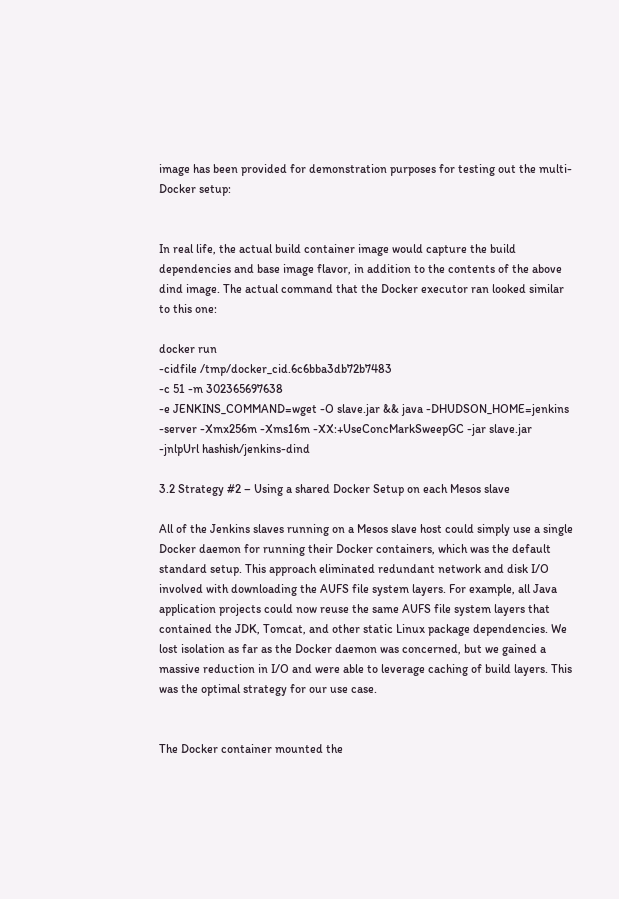image has been provided for demonstration purposes for testing out the multi-Docker setup:


In real life, the actual build container image would capture the build dependencies and base image flavor, in addition to the contents of the above dind image. The actual command that the Docker executor ran looked similar to this one:

docker run
-cidfile /tmp/docker_cid.6c6bba3db72b7483
-c 51 -m 302365697638
-e JENKINS_COMMAND=wget -O slave.jar && java -DHUDSON_HOME=jenkins -server -Xmx256m -Xms16m -XX:+UseConcMarkSweepGC -jar slave.jar  -jnlpUrl hashish/jenkins-dind

3.2 Strategy #2 – Using a shared Docker Setup on each Mesos slave

All of the Jenkins slaves running on a Mesos slave host could simply use a single Docker daemon for running their Docker containers, which was the default standard setup. This approach eliminated redundant network and disk I/O involved with downloading the AUFS file system layers. For example, all Java application projects could now reuse the same AUFS file system layers that contained the JDK, Tomcat, and other static Linux package dependencies. We lost isolation as far as the Docker daemon was concerned, but we gained a massive reduction in I/O and were able to leverage caching of build layers. This was the optimal strategy for our use case.


The Docker container mounted the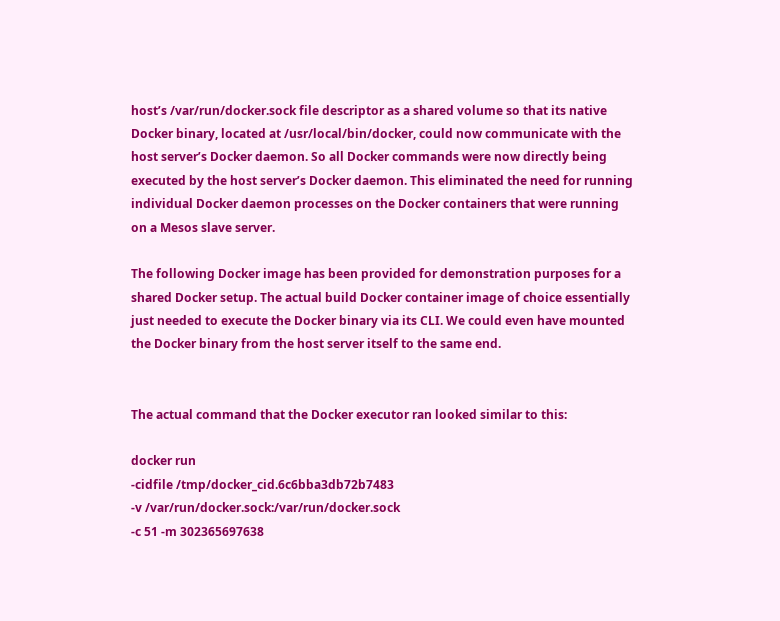host’s /var/run/docker.sock file descriptor as a shared volume so that its native Docker binary, located at /usr/local/bin/docker, could now communicate with the host server’s Docker daemon. So all Docker commands were now directly being executed by the host server’s Docker daemon. This eliminated the need for running individual Docker daemon processes on the Docker containers that were running on a Mesos slave server.

The following Docker image has been provided for demonstration purposes for a shared Docker setup. The actual build Docker container image of choice essentially just needed to execute the Docker binary via its CLI. We could even have mounted the Docker binary from the host server itself to the same end.


The actual command that the Docker executor ran looked similar to this:

docker run
-cidfile /tmp/docker_cid.6c6bba3db72b7483
-v /var/run/docker.sock:/var/run/docker.sock
-c 51 -m 302365697638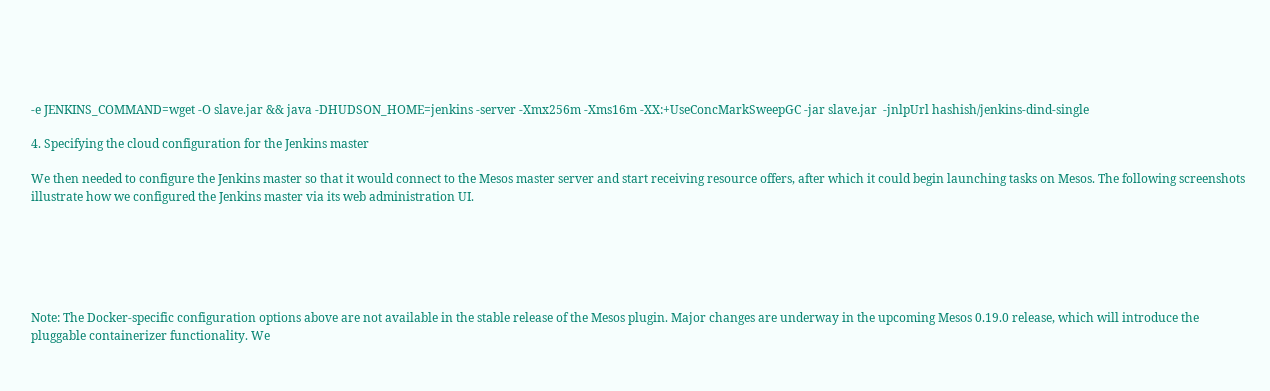-e JENKINS_COMMAND=wget -O slave.jar && java -DHUDSON_HOME=jenkins -server -Xmx256m -Xms16m -XX:+UseConcMarkSweepGC -jar slave.jar  -jnlpUrl hashish/jenkins-dind-single

4. Specifying the cloud configuration for the Jenkins master

We then needed to configure the Jenkins master so that it would connect to the Mesos master server and start receiving resource offers, after which it could begin launching tasks on Mesos. The following screenshots illustrate how we configured the Jenkins master via its web administration UI.






Note: The Docker-specific configuration options above are not available in the stable release of the Mesos plugin. Major changes are underway in the upcoming Mesos 0.19.0 release, which will introduce the pluggable containerizer functionality. We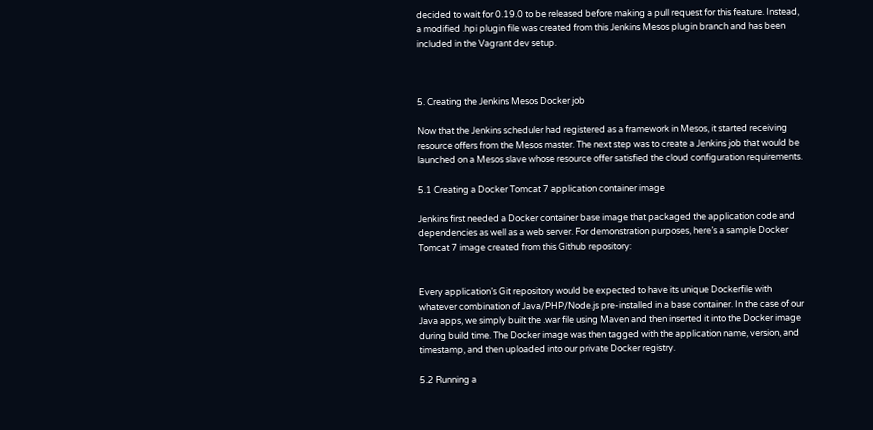decided to wait for 0.19.0 to be released before making a pull request for this feature. Instead, a modified .hpi plugin file was created from this Jenkins Mesos plugin branch and has been included in the Vagrant dev setup.



5. Creating the Jenkins Mesos Docker job

Now that the Jenkins scheduler had registered as a framework in Mesos, it started receiving resource offers from the Mesos master. The next step was to create a Jenkins job that would be launched on a Mesos slave whose resource offer satisfied the cloud configuration requirements.

5.1 Creating a Docker Tomcat 7 application container image

Jenkins first needed a Docker container base image that packaged the application code and dependencies as well as a web server. For demonstration purposes, here’s a sample Docker Tomcat 7 image created from this Github repository:


Every application’s Git repository would be expected to have its unique Dockerfile with whatever combination of Java/PHP/Node.js pre-installed in a base container. In the case of our Java apps, we simply built the .war file using Maven and then inserted it into the Docker image during build time. The Docker image was then tagged with the application name, version, and timestamp, and then uploaded into our private Docker registry.

5.2 Running a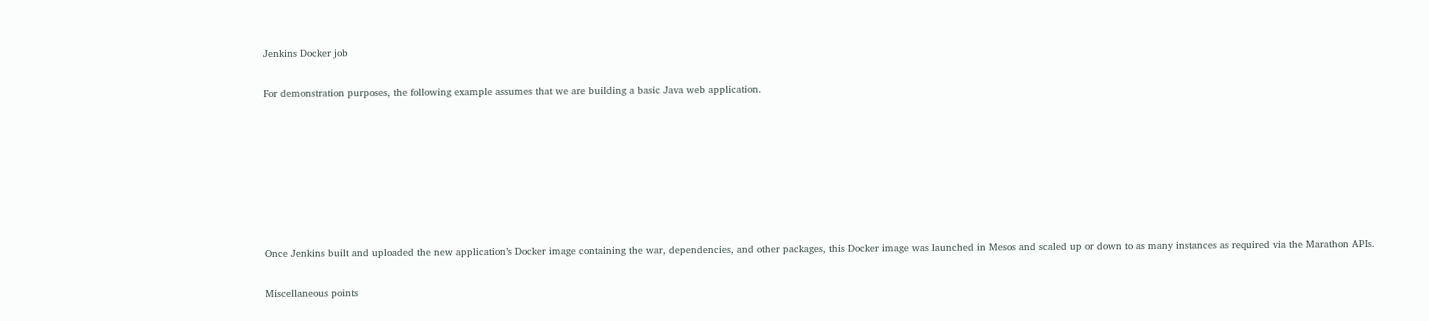Jenkins Docker job

For demonstration purposes, the following example assumes that we are building a basic Java web application.







Once Jenkins built and uploaded the new application’s Docker image containing the war, dependencies, and other packages, this Docker image was launched in Mesos and scaled up or down to as many instances as required via the Marathon APIs.

Miscellaneous points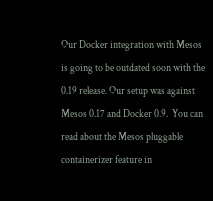Our Docker integration with Mesos is going to be outdated soon with the 0.19 release. Our setup was against Mesos 0.17 and Docker 0.9.  You can read about the Mesos pluggable containerizer feature in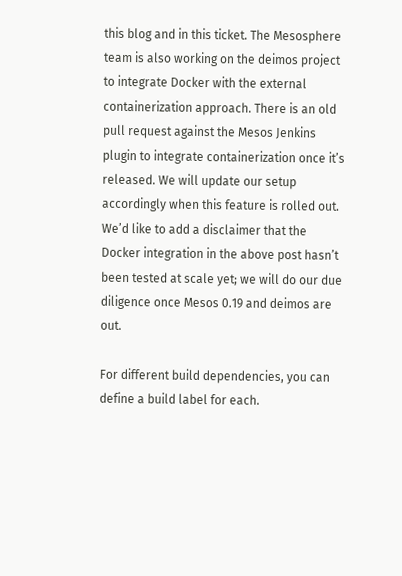this blog and in this ticket. The Mesosphere team is also working on the deimos project to integrate Docker with the external containerization approach. There is an old pull request against the Mesos Jenkins plugin to integrate containerization once it’s released. We will update our setup accordingly when this feature is rolled out. We’d like to add a disclaimer that the Docker integration in the above post hasn’t been tested at scale yet; we will do our due diligence once Mesos 0.19 and deimos are out.

For different build dependencies, you can define a build label for each.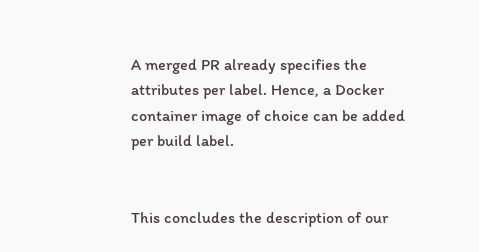A merged PR already specifies the attributes per label. Hence, a Docker container image of choice can be added per build label.


This concludes the description of our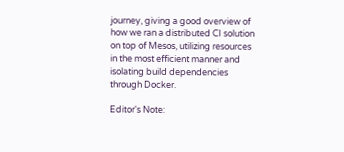journey, giving a good overview of how we ran a distributed CI solution on top of Mesos, utilizing resources in the most efficient manner and isolating build dependencies through Docker.

Editor's Note: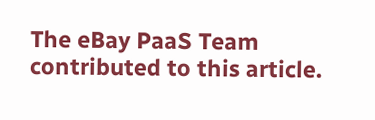The eBay PaaS Team contributed to this article.